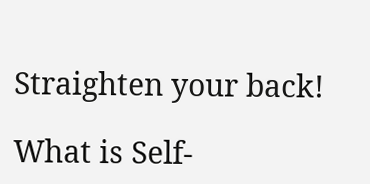Straighten your back!

What is Self-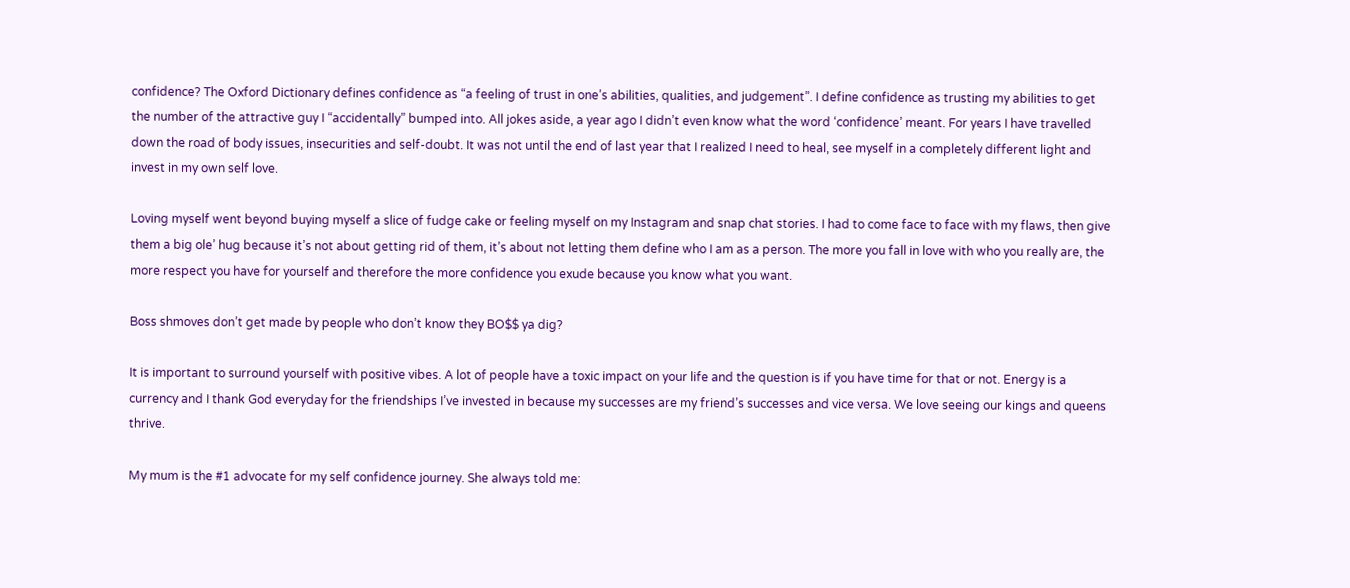confidence? The Oxford Dictionary defines confidence as “a feeling of trust in one’s abilities, qualities, and judgement”. I define confidence as trusting my abilities to get the number of the attractive guy I “accidentally” bumped into. All jokes aside, a year ago I didn’t even know what the word ‘confidence’ meant. For years I have travelled down the road of body issues, insecurities and self-doubt. It was not until the end of last year that I realized I need to heal, see myself in a completely different light and invest in my own self love.

Loving myself went beyond buying myself a slice of fudge cake or feeling myself on my Instagram and snap chat stories. I had to come face to face with my flaws, then give them a big ole’ hug because it’s not about getting rid of them, it’s about not letting them define who I am as a person. The more you fall in love with who you really are, the more respect you have for yourself and therefore the more confidence you exude because you know what you want.

Boss shmoves don’t get made by people who don’t know they BO$$ ya dig?

It is important to surround yourself with positive vibes. A lot of people have a toxic impact on your life and the question is if you have time for that or not. Energy is a currency and I thank God everyday for the friendships I’ve invested in because my successes are my friend’s successes and vice versa. We love seeing our kings and queens thrive.

My mum is the #1 advocate for my self confidence journey. She always told me: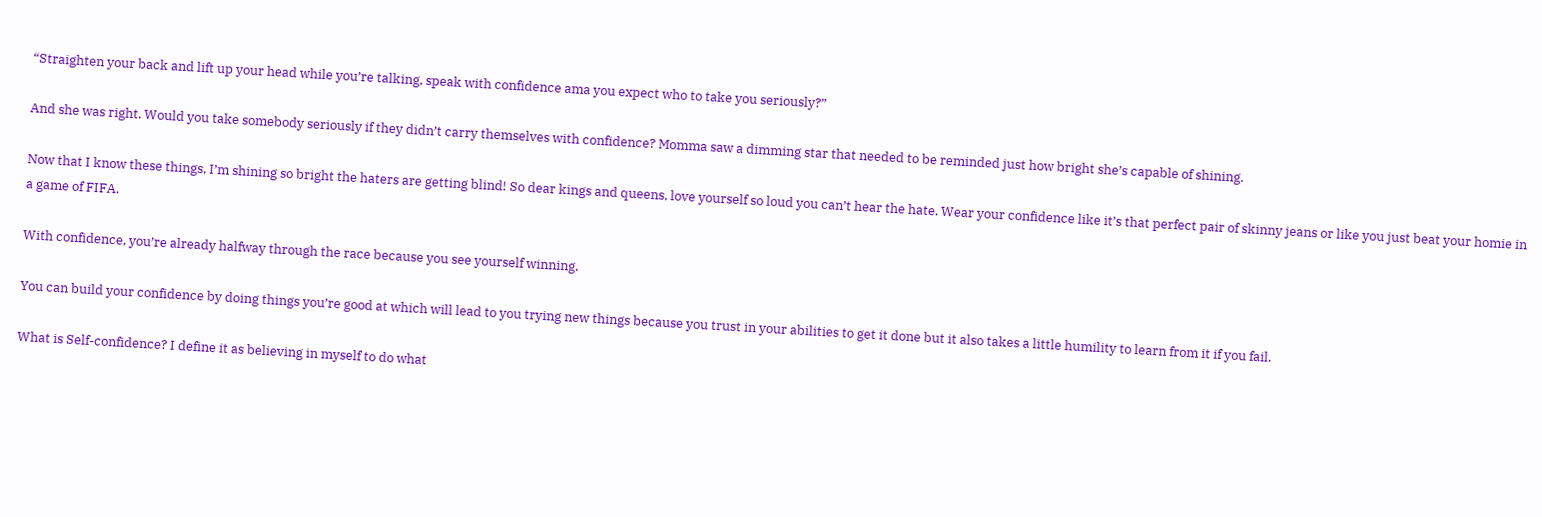“Straighten your back and lift up your head while you’re talking, speak with confidence ama you expect who to take you seriously?”

And she was right. Would you take somebody seriously if they didn’t carry themselves with confidence? Momma saw a dimming star that needed to be reminded just how bright she’s capable of shining.

Now that I know these things, I’m shining so bright the haters are getting blind! So dear kings and queens, love yourself so loud you can’t hear the hate. Wear your confidence like it’s that perfect pair of skinny jeans or like you just beat your homie in a game of FIFA.

With confidence, you’re already halfway through the race because you see yourself winning.

You can build your confidence by doing things you’re good at which will lead to you trying new things because you trust in your abilities to get it done but it also takes a little humility to learn from it if you fail.

What is Self-confidence? I define it as believing in myself to do what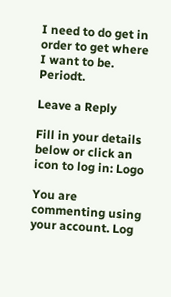I need to do get in order to get where I want to be. Periodt.

Leave a Reply

Fill in your details below or click an icon to log in: Logo

You are commenting using your account. Log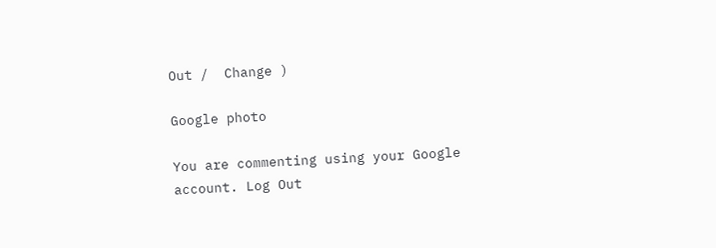Out /  Change )

Google photo

You are commenting using your Google account. Log Out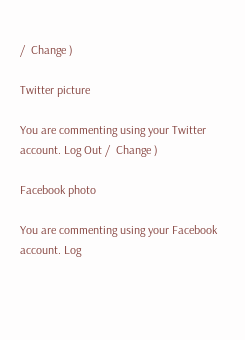/  Change )

Twitter picture

You are commenting using your Twitter account. Log Out /  Change )

Facebook photo

You are commenting using your Facebook account. Log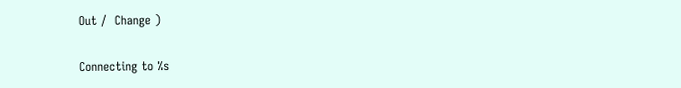Out /  Change )

Connecting to %s